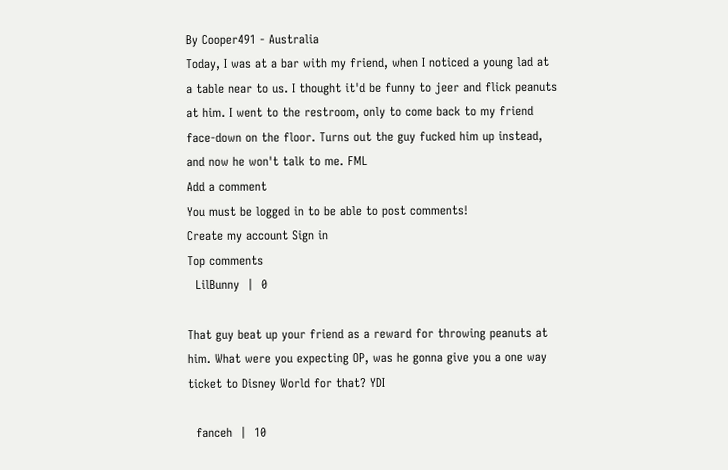By Cooper491 - Australia
Today, I was at a bar with my friend, when I noticed a young lad at a table near to us. I thought it'd be funny to jeer and flick peanuts at him. I went to the restroom, only to come back to my friend face-down on the floor. Turns out the guy fucked him up instead, and now he won't talk to me. FML
Add a comment
You must be logged in to be able to post comments!
Create my account Sign in
Top comments
  LilBunny  |  0

That guy beat up your friend as a reward for throwing peanuts at him. What were you expecting OP, was he gonna give you a one way ticket to Disney World for that? YDI

  fanceh  |  10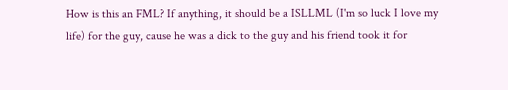How is this an FML? If anything, it should be a ISLLML (I'm so luck I love my life) for the guy, cause he was a dick to the guy and his friend took it for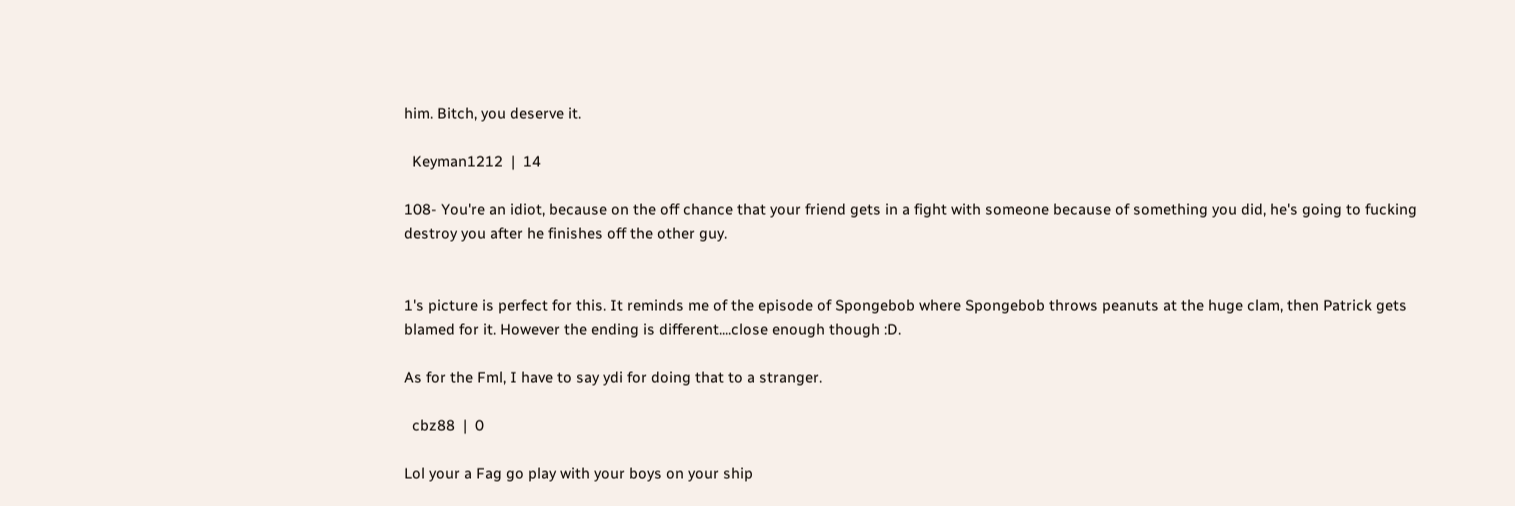him. Bitch, you deserve it.

  Keyman1212  |  14

108- You're an idiot, because on the off chance that your friend gets in a fight with someone because of something you did, he's going to fucking destroy you after he finishes off the other guy.


1's picture is perfect for this. It reminds me of the episode of Spongebob where Spongebob throws peanuts at the huge clam, then Patrick gets blamed for it. However the ending is different....close enough though :D.

As for the Fml, I have to say ydi for doing that to a stranger.

  cbz88  |  0

Lol your a Fag go play with your boys on your ship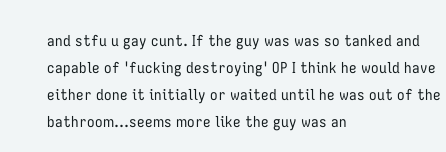and stfu u gay cunt. If the guy was was so tanked and capable of 'fucking destroying' OP I think he would have either done it initially or waited until he was out of the bathroom...seems more like the guy was an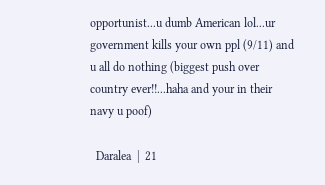opportunist...u dumb American lol...ur government kills your own ppl (9/11) and u all do nothing (biggest push over country ever!!...haha and your in their navy u poof)

  Daralea  |  21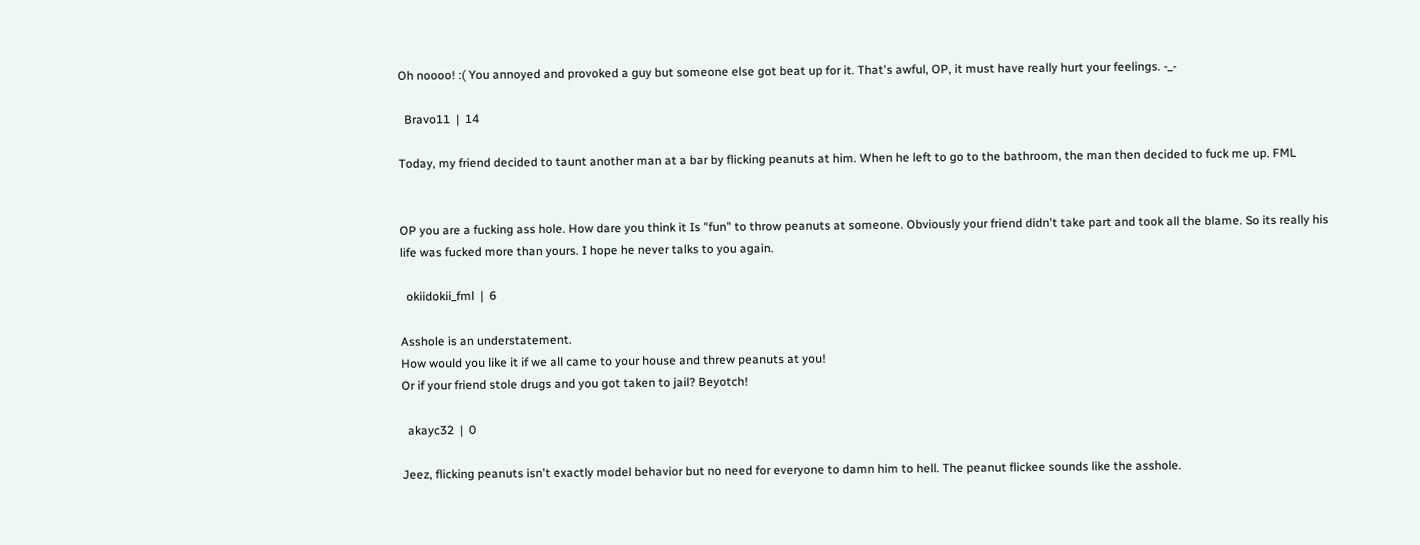Oh noooo! :( You annoyed and provoked a guy but someone else got beat up for it. That's awful, OP, it must have really hurt your feelings. -_-

  Bravo11  |  14

Today, my friend decided to taunt another man at a bar by flicking peanuts at him. When he left to go to the bathroom, the man then decided to fuck me up. FML


OP you are a fucking ass hole. How dare you think it Is "fun" to throw peanuts at someone. Obviously your friend didn't take part and took all the blame. So its really his life was fucked more than yours. I hope he never talks to you again.

  okiidokii_fml  |  6

Asshole is an understatement.
How would you like it if we all came to your house and threw peanuts at you!
Or if your friend stole drugs and you got taken to jail? Beyotch!

  akayc32  |  0

Jeez, flicking peanuts isn't exactly model behavior but no need for everyone to damn him to hell. The peanut flickee sounds like the asshole.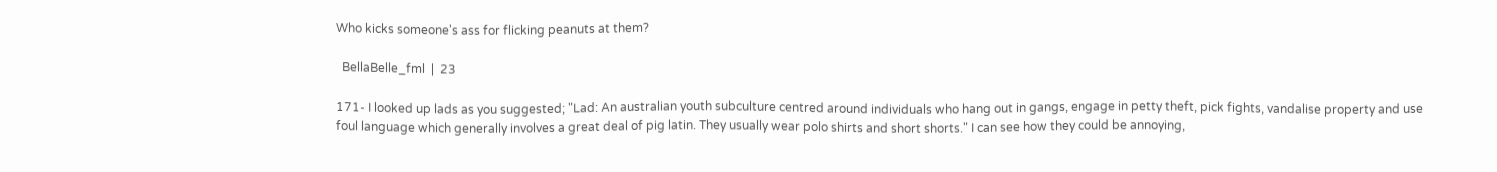Who kicks someone's ass for flicking peanuts at them?

  BellaBelle_fml  |  23

171- I looked up lads as you suggested; "Lad: An australian youth subculture centred around individuals who hang out in gangs, engage in petty theft, pick fights, vandalise property and use foul language which generally involves a great deal of pig latin. They usually wear polo shirts and short shorts." I can see how they could be annoying,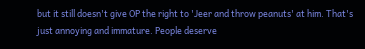but it still doesn't give OP the right to 'Jeer and throw peanuts' at him. That's just annoying and immature. People deserve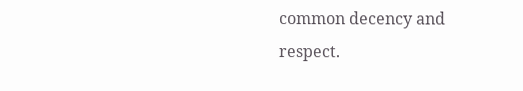common decency and respect.